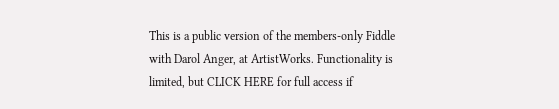This is a public version of the members-only Fiddle with Darol Anger, at ArtistWorks. Functionality is limited, but CLICK HERE for full access if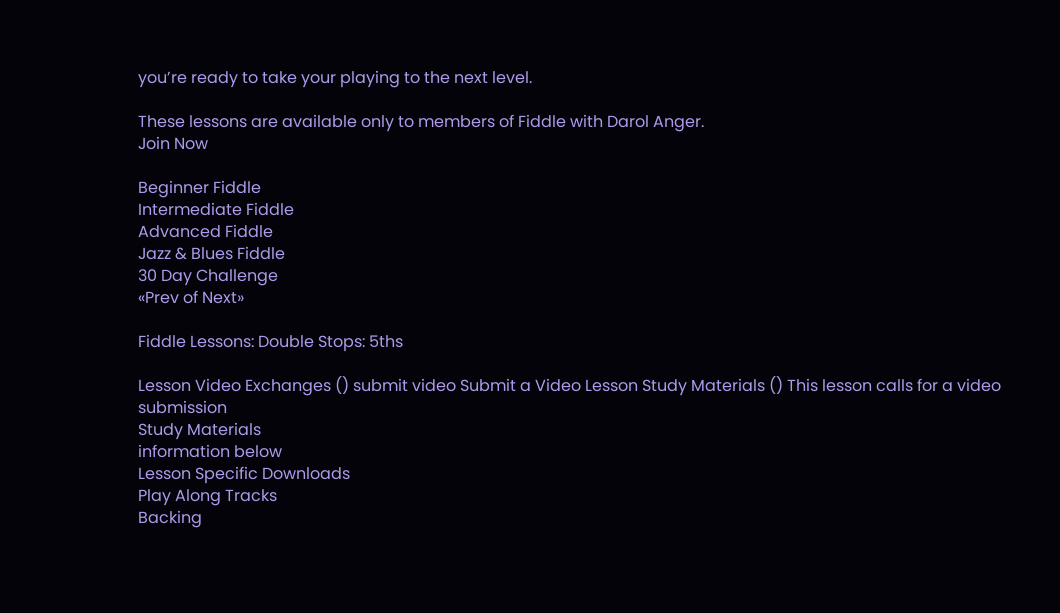you’re ready to take your playing to the next level.

These lessons are available only to members of Fiddle with Darol Anger.
Join Now

Beginner Fiddle
Intermediate Fiddle
Advanced Fiddle
Jazz & Blues Fiddle
30 Day Challenge
«Prev of Next»

Fiddle Lessons: Double Stops: 5ths

Lesson Video Exchanges () submit video Submit a Video Lesson Study Materials () This lesson calls for a video submission
Study Materials
information below
Lesson Specific Downloads
Play Along Tracks
Backing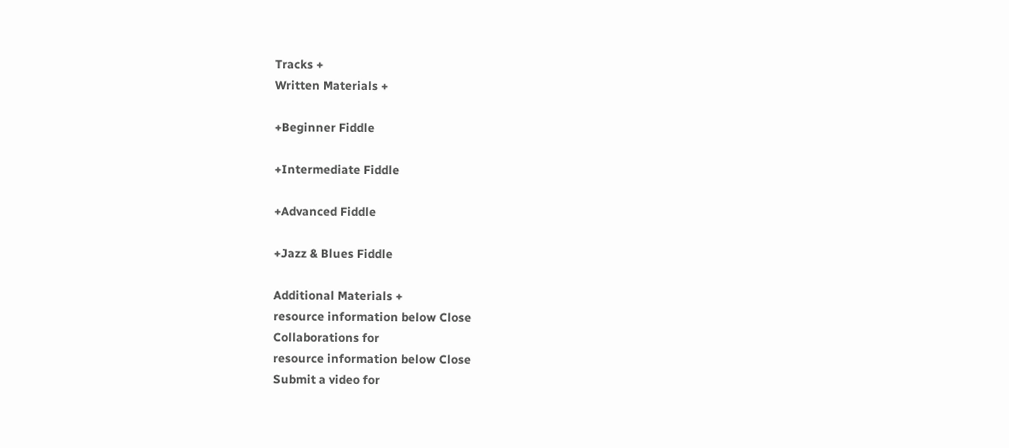Tracks +
Written Materials +

+Beginner Fiddle

+Intermediate Fiddle

+Advanced Fiddle

+Jazz & Blues Fiddle

Additional Materials +
resource information below Close
Collaborations for
resource information below Close
Submit a video for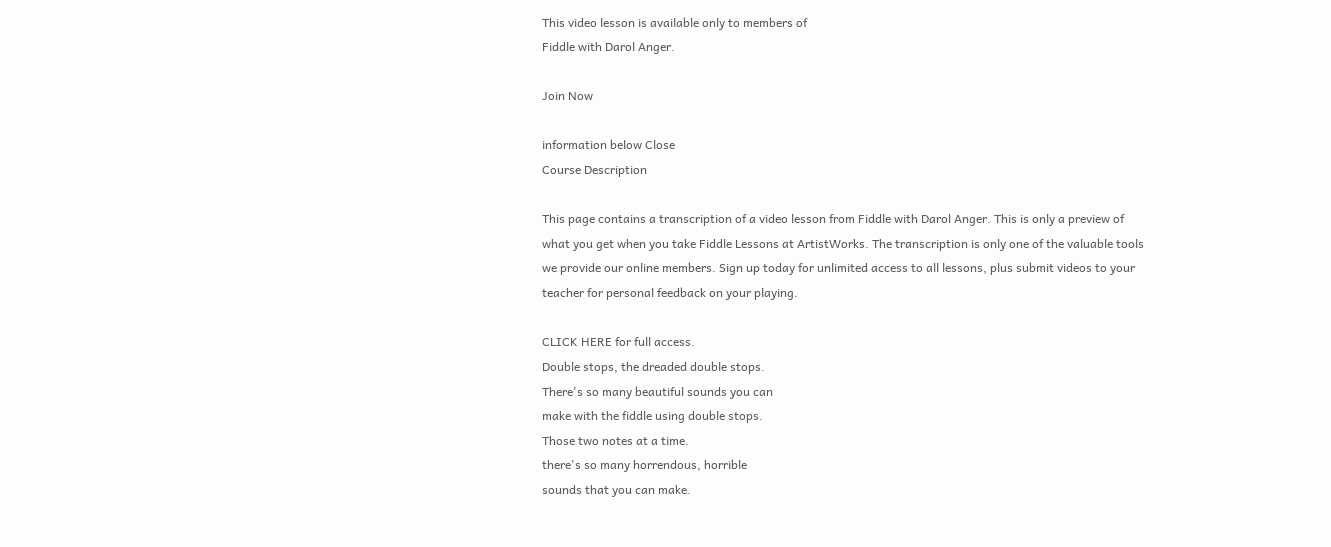This video lesson is available only to members of
Fiddle with Darol Anger.

Join Now

information below Close
Course Description

This page contains a transcription of a video lesson from Fiddle with Darol Anger. This is only a preview of what you get when you take Fiddle Lessons at ArtistWorks. The transcription is only one of the valuable tools we provide our online members. Sign up today for unlimited access to all lessons, plus submit videos to your teacher for personal feedback on your playing.

CLICK HERE for full access.
Double stops, the dreaded double stops.
There's so many beautiful sounds you can
make with the fiddle using double stops.
Those two notes at a time.
there's so many horrendous, horrible
sounds that you can make.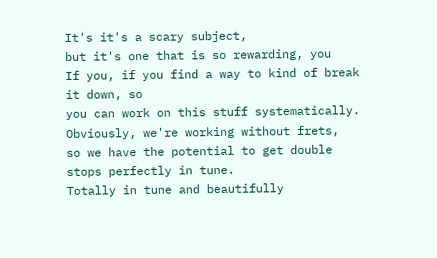It's it's a scary subject,
but it's one that is so rewarding, you
If you, if you find a way to kind of break
it down, so
you can work on this stuff systematically.
Obviously, we're working without frets,
so we have the potential to get double
stops perfectly in tune.
Totally in tune and beautifully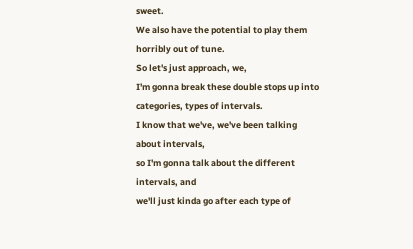sweet.
We also have the potential to play them
horribly out of tune.
So let's just approach, we,
I'm gonna break these double stops up into
categories, types of intervals.
I know that we've, we've been talking
about intervals,
so I'm gonna talk about the different
intervals, and
we'll just kinda go after each type of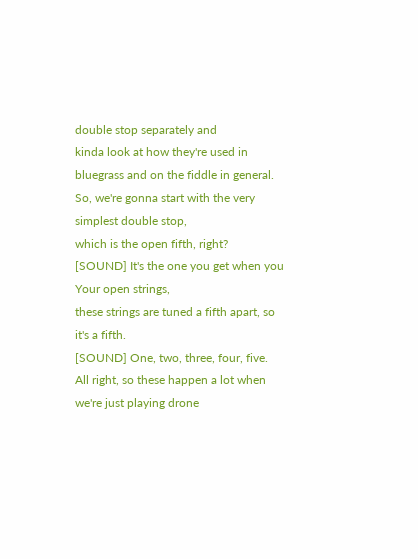double stop separately and
kinda look at how they're used in
bluegrass and on the fiddle in general.
So, we're gonna start with the very
simplest double stop,
which is the open fifth, right?
[SOUND] It's the one you get when you
Your open strings,
these strings are tuned a fifth apart, so
it's a fifth.
[SOUND] One, two, three, four, five.
All right, so these happen a lot when
we're just playing drone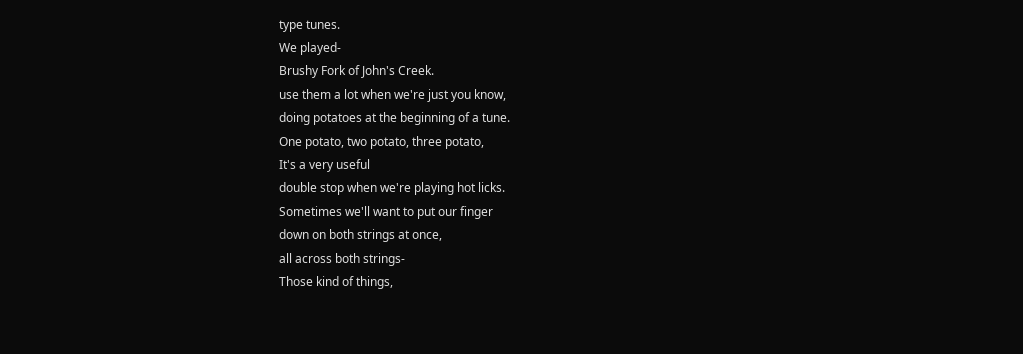type tunes.
We played-
Brushy Fork of John's Creek.
use them a lot when we're just you know,
doing potatoes at the beginning of a tune.
One potato, two potato, three potato,
It's a very useful
double stop when we're playing hot licks.
Sometimes we'll want to put our finger
down on both strings at once,
all across both strings-
Those kind of things,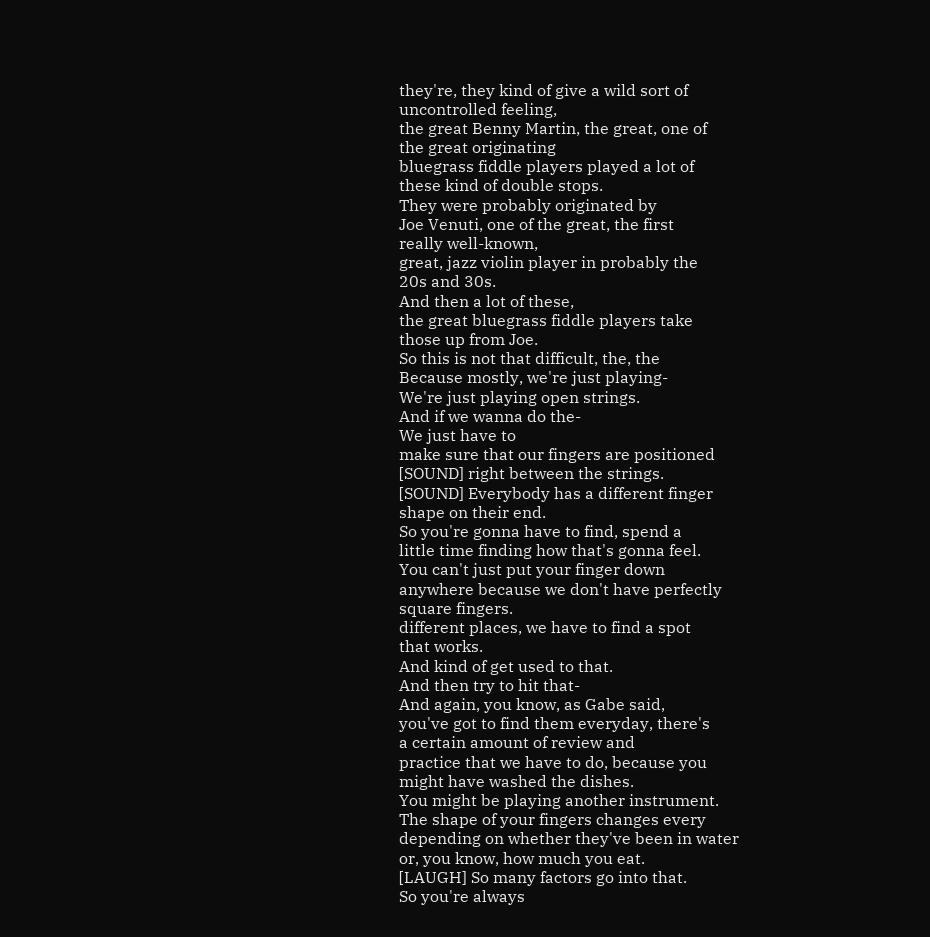they're, they kind of give a wild sort of
uncontrolled feeling,
the great Benny Martin, the great, one of
the great originating
bluegrass fiddle players played a lot of
these kind of double stops.
They were probably originated by
Joe Venuti, one of the great, the first
really well-known,
great, jazz violin player in probably the
20s and 30s.
And then a lot of these,
the great bluegrass fiddle players take
those up from Joe.
So this is not that difficult, the, the
Because mostly, we're just playing-
We're just playing open strings.
And if we wanna do the-
We just have to
make sure that our fingers are positioned
[SOUND] right between the strings.
[SOUND] Everybody has a different finger
shape on their end.
So you're gonna have to find, spend a
little time finding how that's gonna feel.
You can't just put your finger down
anywhere because we don't have perfectly
square fingers.
different places, we have to find a spot
that works.
And kind of get used to that.
And then try to hit that-
And again, you know, as Gabe said,
you've got to find them everyday, there's
a certain amount of review and
practice that we have to do, because you
might have washed the dishes.
You might be playing another instrument.
The shape of your fingers changes every
depending on whether they've been in water
or, you know, how much you eat.
[LAUGH] So many factors go into that.
So you're always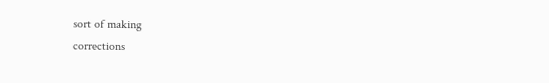sort of making
corrections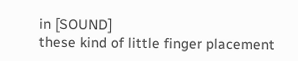in [SOUND]
these kind of little finger placement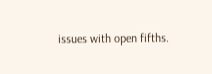issues with open fifths.